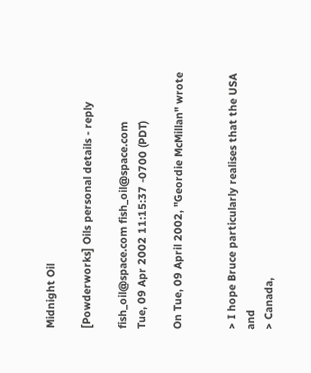Midnight Oil

[Powderworks] Oils personal details - reply

fish_oil@space.com fish_oil@space.com
Tue, 09 Apr 2002 11:15:37 -0700 (PDT)

On Tue, 09 April 2002, "Geordie McMillan" wrote


> I hope Bruce particularly realises that the USA and
> Canada,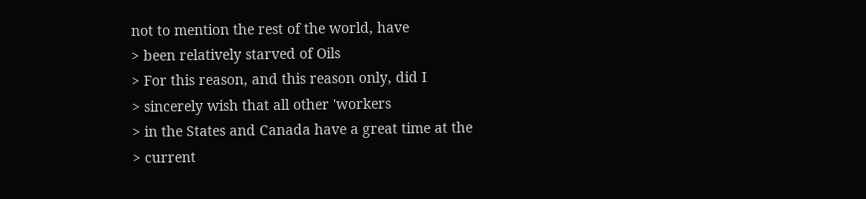not to mention the rest of the world, have
> been relatively starved of Oils
> For this reason, and this reason only, did I
> sincerely wish that all other 'workers
> in the States and Canada have a great time at the
> current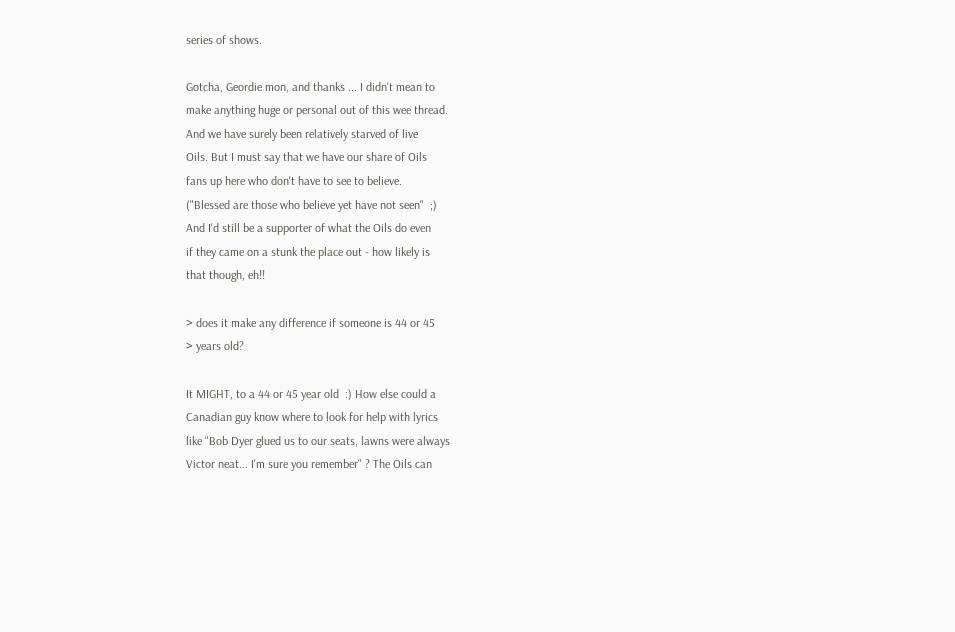series of shows.

Gotcha, Geordie mon, and thanks ... I didn't mean to
make anything huge or personal out of this wee thread.
And we have surely been relatively starved of live
Oils. But I must say that we have our share of Oils
fans up here who don't have to see to believe.
("Blessed are those who believe yet have not seen"  ;)
And I'd still be a supporter of what the Oils do even
if they came on a stunk the place out - how likely is
that though, eh!!

> does it make any difference if someone is 44 or 45
> years old?

It MIGHT, to a 44 or 45 year old  :) How else could a
Canadian guy know where to look for help with lyrics
like "Bob Dyer glued us to our seats, lawns were always
Victor neat... I'm sure you remember" ? The Oils can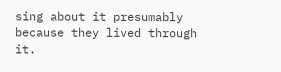sing about it presumably because they lived through it.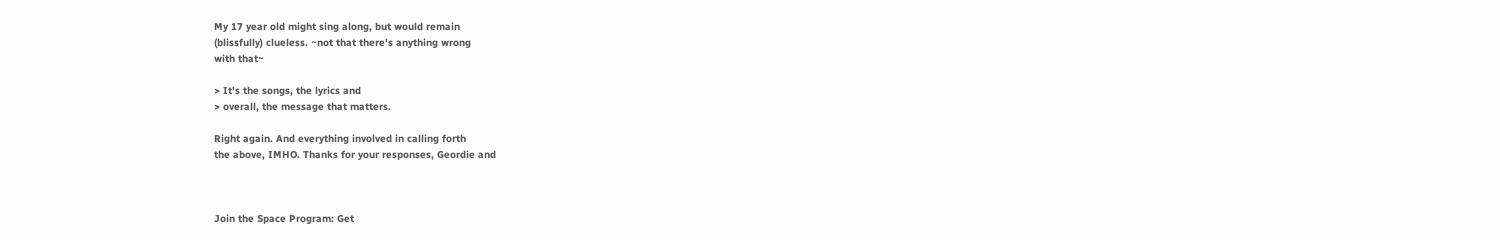My 17 year old might sing along, but would remain
(blissfully) clueless. ~not that there's anything wrong
with that~

> It's the songs, the lyrics and
> overall, the message that matters.

Right again. And everything involved in calling forth
the above, IMHO. Thanks for your responses, Geordie and



Join the Space Program: Get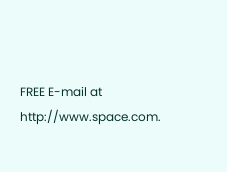FREE E-mail at http://www.space.com.